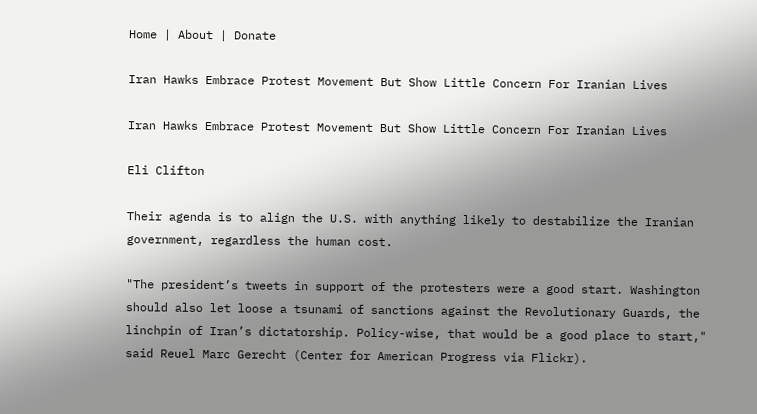Home | About | Donate

Iran Hawks Embrace Protest Movement But Show Little Concern For Iranian Lives

Iran Hawks Embrace Protest Movement But Show Little Concern For Iranian Lives

Eli Clifton

Their agenda is to align the U.S. with anything likely to destabilize the Iranian government, regardless the human cost.

"The president’s tweets in support of the protesters were a good start. Washington should also let loose a tsunami of sanctions against the Revolutionary Guards, the linchpin of Iran’s dictatorship. Policy-wise, that would be a good place to start," said Reuel Marc Gerecht (Center for American Progress via Flickr).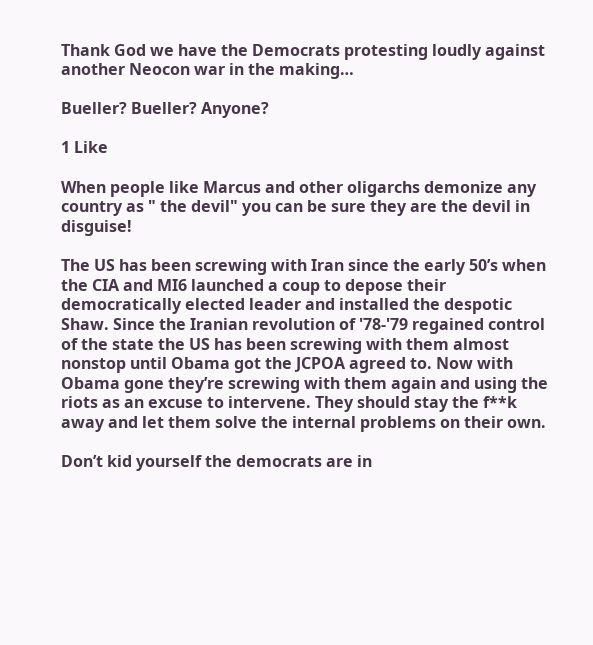Thank God we have the Democrats protesting loudly against another Neocon war in the making…

Bueller? Bueller? Anyone?

1 Like

When people like Marcus and other oligarchs demonize any country as " the devil" you can be sure they are the devil in disguise!

The US has been screwing with Iran since the early 50’s when the CIA and MI6 launched a coup to depose their democratically elected leader and installed the despotic Shaw. Since the Iranian revolution of '78-'79 regained control of the state the US has been screwing with them almost nonstop until Obama got the JCPOA agreed to. Now with Obama gone they’re screwing with them again and using the riots as an excuse to intervene. They should stay the f**k away and let them solve the internal problems on their own.

Don’t kid yourself the democrats are in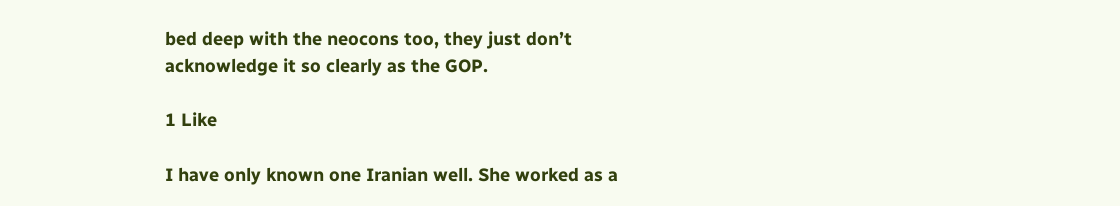bed deep with the neocons too, they just don’t acknowledge it so clearly as the GOP.

1 Like

I have only known one Iranian well. She worked as a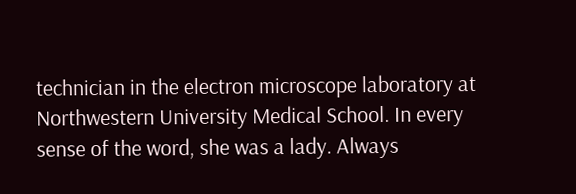technician in the electron microscope laboratory at Northwestern University Medical School. In every sense of the word, she was a lady. Always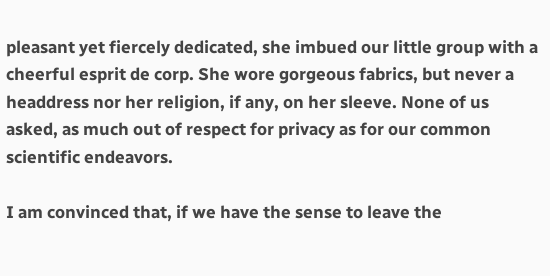pleasant yet fiercely dedicated, she imbued our little group with a cheerful esprit de corp. She wore gorgeous fabrics, but never a headdress nor her religion, if any, on her sleeve. None of us asked, as much out of respect for privacy as for our common scientific endeavors.

I am convinced that, if we have the sense to leave the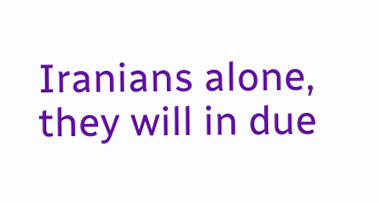Iranians alone, they will in due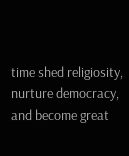time shed religiosity, nurture democracy, and become great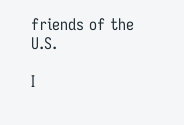friends of the U.S.

I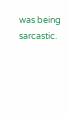was being sarcastic.